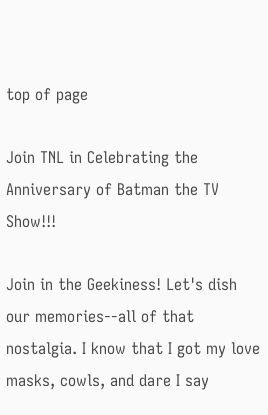top of page

Join TNL in Celebrating the Anniversary of Batman the TV Show!!!

Join in the Geekiness! Let's dish our memories--all of that nostalgia. I know that I got my love masks, cowls, and dare I say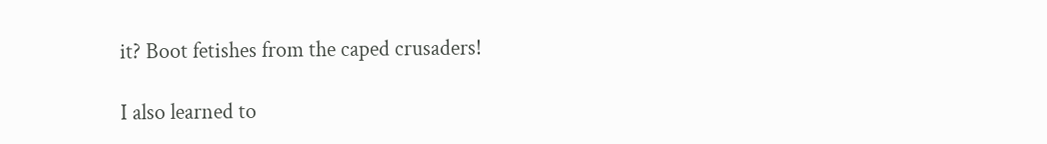it? Boot fetishes from the caped crusaders!

I also learned to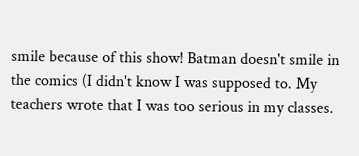smile because of this show! Batman doesn't smile in the comics (I didn't know I was supposed to. My teachers wrote that I was too serious in my classes.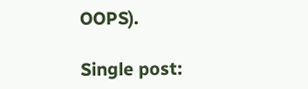OOPS).

Single post: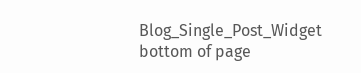Blog_Single_Post_Widget
bottom of page